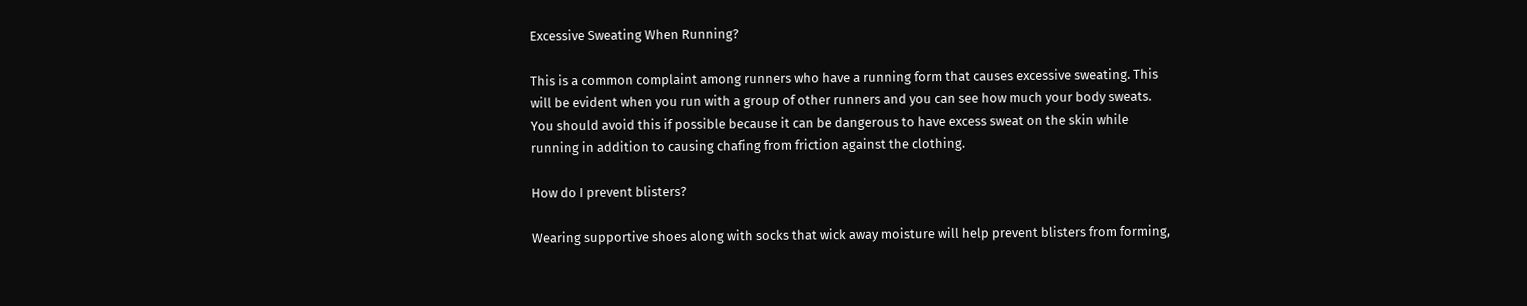Excessive Sweating When Running?

This is a common complaint among runners who have a running form that causes excessive sweating. This will be evident when you run with a group of other runners and you can see how much your body sweats. You should avoid this if possible because it can be dangerous to have excess sweat on the skin while running in addition to causing chafing from friction against the clothing.

How do I prevent blisters?

Wearing supportive shoes along with socks that wick away moisture will help prevent blisters from forming,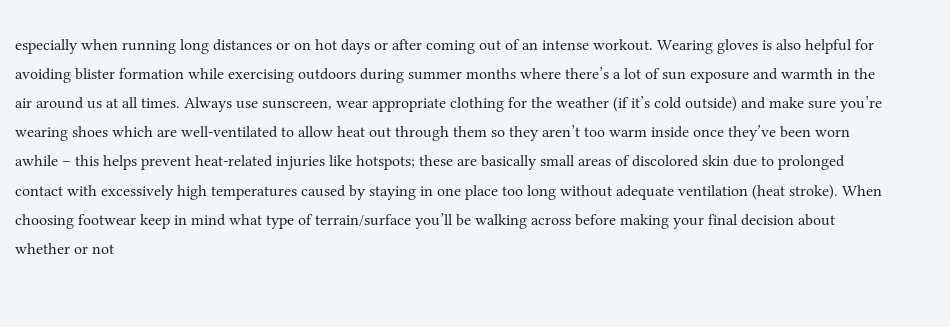especially when running long distances or on hot days or after coming out of an intense workout. Wearing gloves is also helpful for avoiding blister formation while exercising outdoors during summer months where there’s a lot of sun exposure and warmth in the air around us at all times. Always use sunscreen, wear appropriate clothing for the weather (if it’s cold outside) and make sure you’re wearing shoes which are well-ventilated to allow heat out through them so they aren’t too warm inside once they’ve been worn awhile – this helps prevent heat-related injuries like hotspots; these are basically small areas of discolored skin due to prolonged contact with excessively high temperatures caused by staying in one place too long without adequate ventilation (heat stroke). When choosing footwear keep in mind what type of terrain/surface you’ll be walking across before making your final decision about whether or not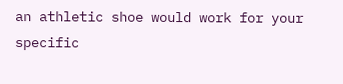an athletic shoe would work for your specific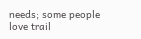needs; some people love trail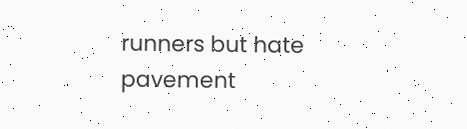runners but hate pavement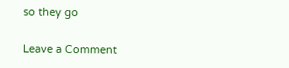so they go

Leave a Comment